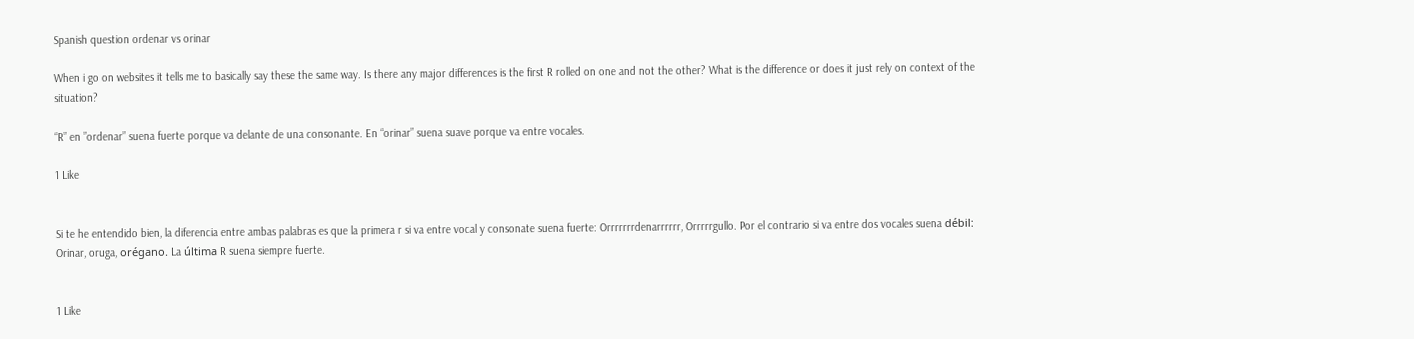Spanish question ordenar vs orinar

When i go on websites it tells me to basically say these the same way. Is there any major differences is the first R rolled on one and not the other? What is the difference or does it just rely on context of the situation?

“R” en ”ordenar” suena fuerte porque va delante de una consonante. En “orinar” suena suave porque va entre vocales.

1 Like


Si te he entendido bien, la diferencia entre ambas palabras es que la primera r si va entre vocal y consonate suena fuerte: Orrrrrrrdenarrrrrr, Orrrrrgullo. Por el contrario si va entre dos vocales suena débil: Orinar, oruga, orégano. La última R suena siempre fuerte.


1 Like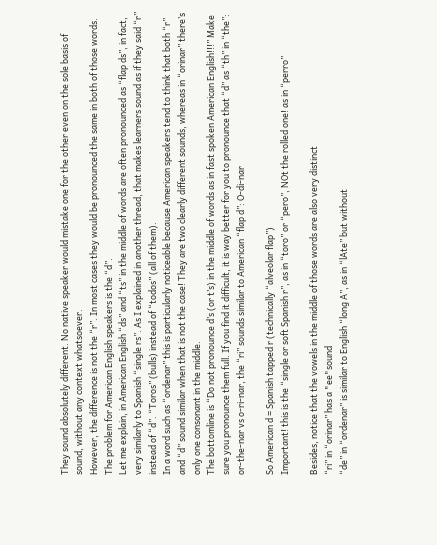They sound absolutely different. No native speaker would mistake one for the other even on the sole basis of sound, without any context whatsoever.
However, the difference is not the “r”. In most cases they would be pronounced the same in both of those words. The problem for American English speakers is the “d”.
Let me explain, in American English “ds” and “ts” in the middle of words are often pronounced as “flap ds”, in fact, very similarly to Spanish “single rs”. As I explained in another thread, that makes learners sound as if they said “r” instead of “d”. “Toros” (bulls) instead of “todos” (all of them).
In a word such as “ordenar” this is particularly noticeable because American speakers tend to think that both “r” and “d” sound similar when that is not the case! They are two clearly different sounds, whereas in “orinar” there’s only one consonant in the middle.
The bottomline is “Do not pronounce d’s (or t’s) in the middle of words as in fast spoken American English!!!” Make sure you pronounce them full. If you find it difficult, it is way better for you to pronounce that “d” as “th” in “the”:
or-the-nar vs o-ri-nar, the “ri” sounds similar to American “flap d”: O-di-nar

So American d = Spanish tapped r (technically “alveolar flap”)
Important! this is the “single or soft Spanish r”, as in “toro” or “pero”, NOt the rolled one! as in “perro”

Besides, notice that the vowels in the middle of those words are also very distinct
“ri” in “orinar” has a "ee"sound
“de” in “ordenar” is similar to English “long A”, as in “lAte” but without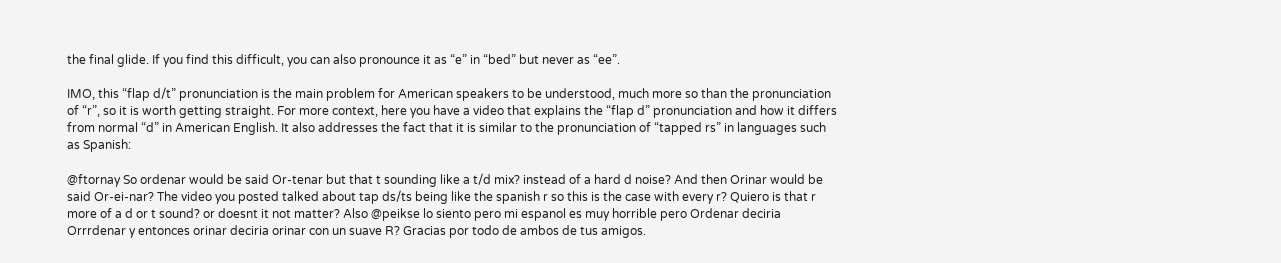the final glide. If you find this difficult, you can also pronounce it as “e” in “bed” but never as “ee”.

IMO, this “flap d/t” pronunciation is the main problem for American speakers to be understood, much more so than the pronunciation of “r”, so it is worth getting straight. For more context, here you have a video that explains the “flap d” pronunciation and how it differs from normal “d” in American English. It also addresses the fact that it is similar to the pronunciation of “tapped rs” in languages such as Spanish:

@ftornay So ordenar would be said Or-tenar but that t sounding like a t/d mix? instead of a hard d noise? And then Orinar would be said Or-ei-nar? The video you posted talked about tap ds/ts being like the spanish r so this is the case with every r? Quiero is that r more of a d or t sound? or doesnt it not matter? Also @peikse lo siento pero mi espanol es muy horrible pero Ordenar deciria Orrrdenar y entonces orinar deciria orinar con un suave R? Gracias por todo de ambos de tus amigos.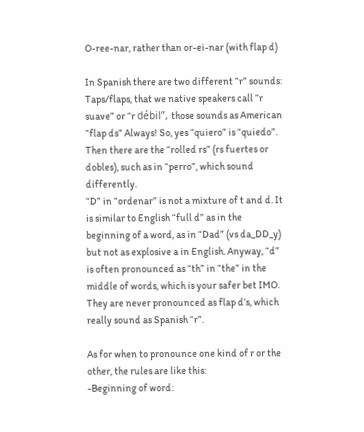O-ree-nar, rather than or-ei-nar (with flap d)

In Spanish there are two different “r” sounds:
Taps/flaps, that we native speakers call “r suave” or “r débil”, those sounds as American “flap ds” Always! So, yes “quiero” is “quiedo”. Then there are the “rolled rs” (rs fuertes or dobles), such as in “perro”, which sound differently.
“D” in “ordenar” is not a mixture of t and d. It is similar to English “full d” as in the beginning of a word, as in “Dad” (vs da_DD_y) but not as explosive a in English. Anyway, “d” is often pronounced as “th” in “the” in the middle of words, which is your safer bet IMO. They are never pronounced as flap d’s, which really sound as Spanish “r”.

As for when to pronounce one kind of r or the other, the rules are like this:
-Beginning of word: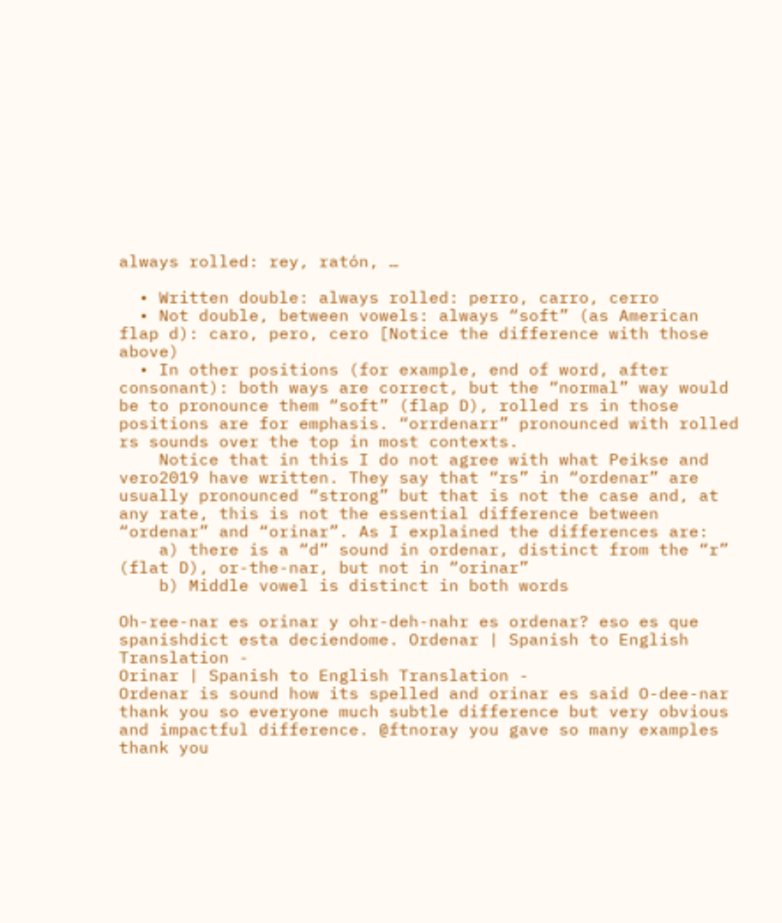always rolled: rey, ratón, …

  • Written double: always rolled: perro, carro, cerro
  • Not double, between vowels: always “soft” (as American flap d): caro, pero, cero [Notice the difference with those above)
  • In other positions (for example, end of word, after consonant): both ways are correct, but the “normal” way would be to pronounce them “soft” (flap D), rolled rs in those positions are for emphasis. “orrdenarr” pronounced with rolled rs sounds over the top in most contexts.
    Notice that in this I do not agree with what Peikse and vero2019 have written. They say that “rs” in “ordenar” are usually pronounced “strong” but that is not the case and, at any rate, this is not the essential difference between “ordenar” and “orinar”. As I explained the differences are:
    a) there is a “d” sound in ordenar, distinct from the “r” (flat D), or-the-nar, but not in “orinar”
    b) Middle vowel is distinct in both words

Oh-ree-nar es orinar y ohr-deh-nahr es ordenar? eso es que spanishdict esta deciendome. Ordenar | Spanish to English Translation -
Orinar | Spanish to English Translation -
Ordenar is sound how its spelled and orinar es said O-dee-nar thank you so everyone much subtle difference but very obvious and impactful difference. @ftnoray you gave so many examples thank you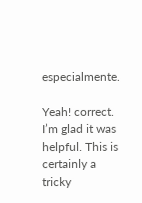especialmente.

Yeah! correct. I’m glad it was helpful. This is certainly a tricky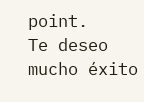point.
Te deseo mucho éxito